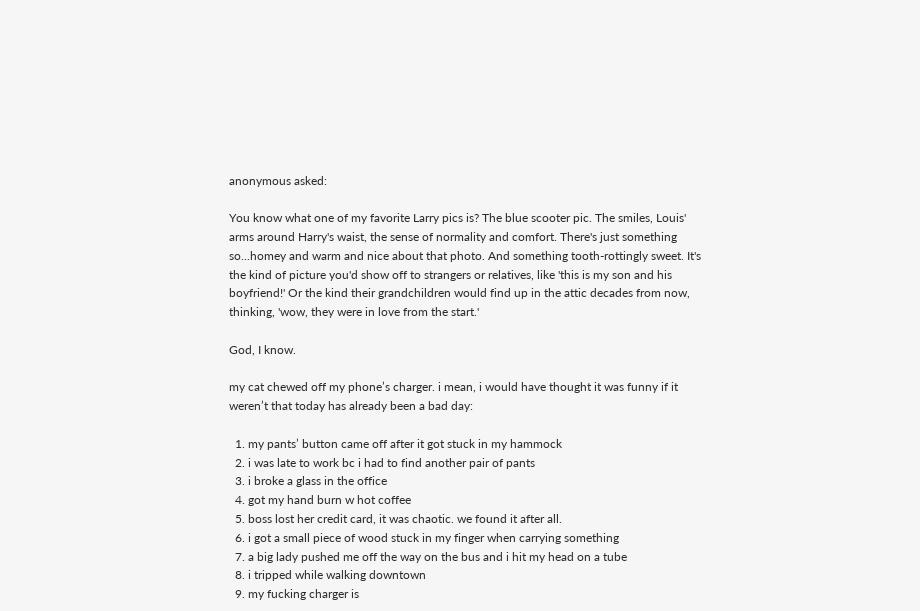anonymous asked:

You know what one of my favorite Larry pics is? The blue scooter pic. The smiles, Louis' arms around Harry's waist, the sense of normality and comfort. There's just something so...homey and warm and nice about that photo. And something tooth-rottingly sweet. It's the kind of picture you'd show off to strangers or relatives, like 'this is my son and his boyfriend!' Or the kind their grandchildren would find up in the attic decades from now, thinking, 'wow, they were in love from the start.'

God, I know.

my cat chewed off my phone’s charger. i mean, i would have thought it was funny if it weren’t that today has already been a bad day:

  1. my pants’ button came off after it got stuck in my hammock
  2. i was late to work bc i had to find another pair of pants
  3. i broke a glass in the office
  4. got my hand burn w hot coffee
  5. boss lost her credit card, it was chaotic. we found it after all.
  6. i got a small piece of wood stuck in my finger when carrying something
  7. a big lady pushed me off the way on the bus and i hit my head on a tube
  8. i tripped while walking downtown
  9. my fucking charger is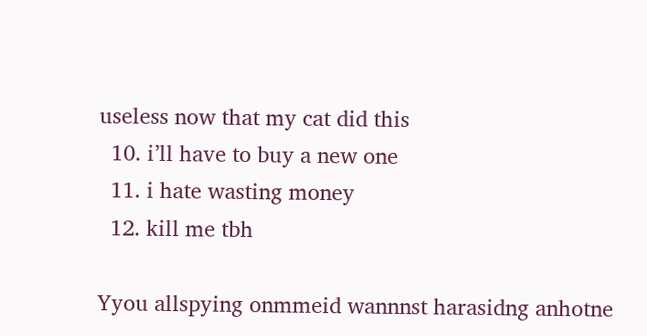useless now that my cat did this
  10. i’ll have to buy a new one
  11. i hate wasting money
  12. kill me tbh

Yyou allspying onmmeid wannnst harasidng anhotne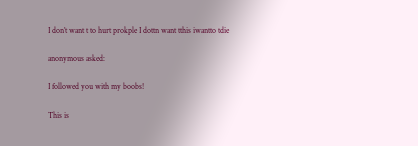I don’t want t to hurt prokple I dottn want tthis iwantto tdie

anonymous asked:

I followed you with my boobs!

This is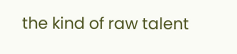the kind of raw talent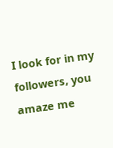I look for in my followers, you amaze me